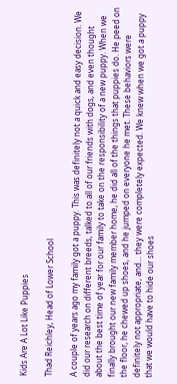Kids Are A Lot Like Puppies

Thad Reichley, Head of Lower School

A couple of years ago my family got a puppy. This was definitely not a quick and easy decision. We did our research on different breeds, talked to all of our friends with dogs, and even thought about the best time of year for our family to take on the responsibility of a new puppy. When we finally brought our new family member home, he did all of the things that puppies do. He peed on the floor, he chewed up shoes, and he jumped on everyone he met. These behaviors were definitely not appropriate, and... they were completely expected. We knew when we got a puppy that we would have to hide our shoes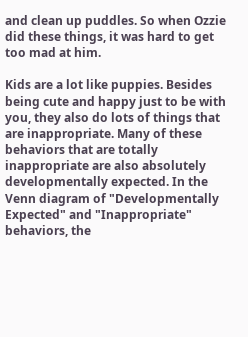and clean up puddles. So when Ozzie did these things, it was hard to get too mad at him.

Kids are a lot like puppies. Besides being cute and happy just to be with you, they also do lots of things that are inappropriate. Many of these behaviors that are totally inappropriate are also absolutely developmentally expected. In the Venn diagram of "Developmentally Expected" and "Inappropriate" behaviors, the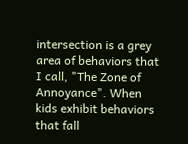intersection is a grey area of behaviors that I call, "The Zone of Annoyance". When kids exhibit behaviors that fall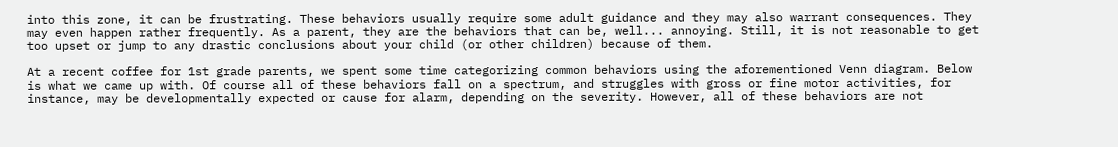into this zone, it can be frustrating. These behaviors usually require some adult guidance and they may also warrant consequences. They may even happen rather frequently. As a parent, they are the behaviors that can be, well... annoying. Still, it is not reasonable to get too upset or jump to any drastic conclusions about your child (or other children) because of them.

At a recent coffee for 1st grade parents, we spent some time categorizing common behaviors using the aforementioned Venn diagram. Below is what we came up with. Of course all of these behaviors fall on a spectrum, and struggles with gross or fine motor activities, for instance, may be developmentally expected or cause for alarm, depending on the severity. However, all of these behaviors are not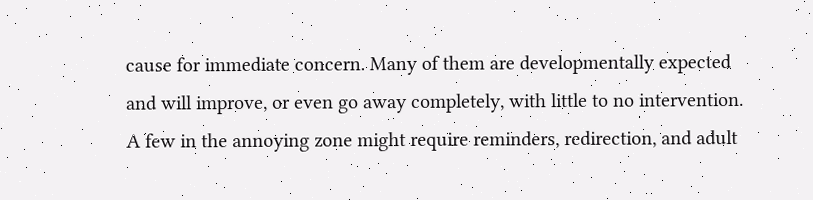cause for immediate concern. Many of them are developmentally expected and will improve, or even go away completely, with little to no intervention. A few in the annoying zone might require reminders, redirection, and adult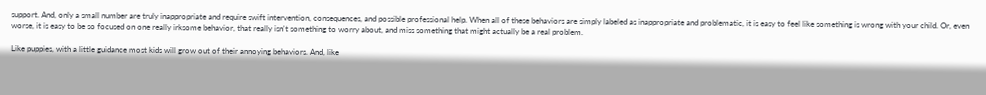support. And, only a small number are truly inappropriate and require swift intervention, consequences, and possible professional help. When all of these behaviors are simply labeled as inappropriate and problematic, it is easy to feel like something is wrong with your child. Or, even worse, it is easy to be so focused on one really irksome behavior, that really isn't something to worry about, and miss something that might actually be a real problem.

Like puppies, with a little guidance most kids will grow out of their annoying behaviors. And, like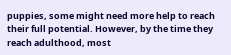puppies, some might need more help to reach their full potential. However, by the time they reach adulthood, most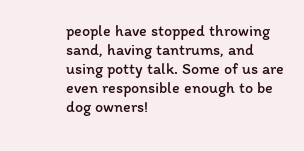people have stopped throwing sand, having tantrums, and using potty talk. Some of us are even responsible enough to be dog owners!